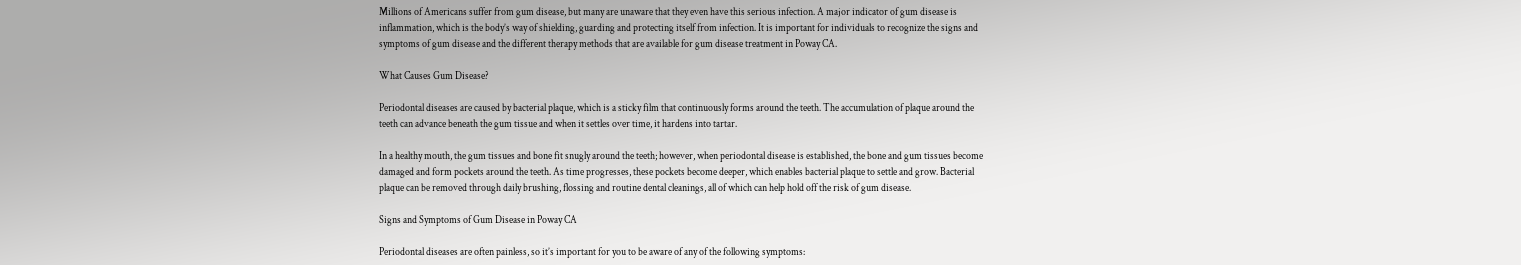Millions of Americans suffer from gum disease, but many are unaware that they even have this serious infection. A major indicator of gum disease is inflammation, which is the body’s way of shielding, guarding and protecting itself from infection. It is important for individuals to recognize the signs and symptoms of gum disease and the different therapy methods that are available for gum disease treatment in Poway CA.

What Causes Gum Disease?

Periodontal diseases are caused by bacterial plaque, which is a sticky film that continuously forms around the teeth. The accumulation of plaque around the teeth can advance beneath the gum tissue and when it settles over time, it hardens into tartar.

In a healthy mouth, the gum tissues and bone fit snugly around the teeth; however, when periodontal disease is established, the bone and gum tissues become damaged and form pockets around the teeth. As time progresses, these pockets become deeper, which enables bacterial plaque to settle and grow. Bacterial plaque can be removed through daily brushing, flossing and routine dental cleanings, all of which can help hold off the risk of gum disease.

Signs and Symptoms of Gum Disease in Poway CA

Periodontal diseases are often painless, so it’s important for you to be aware of any of the following symptoms: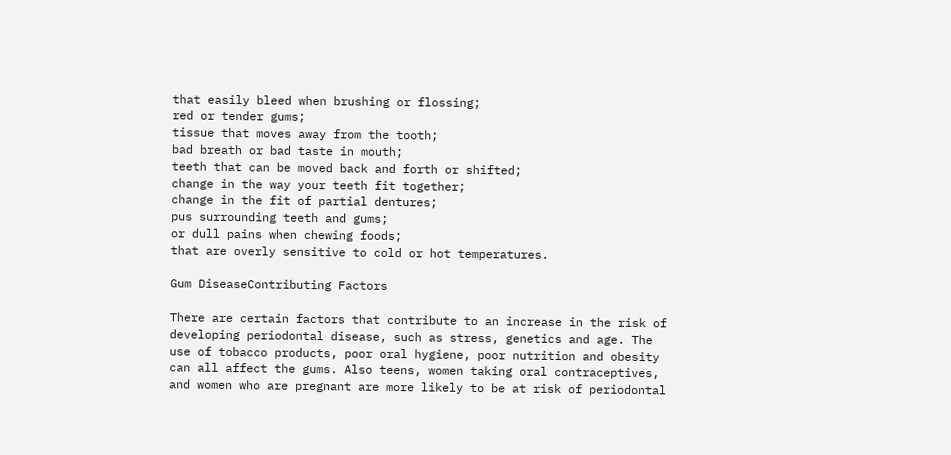that easily bleed when brushing or flossing;
red or tender gums;
tissue that moves away from the tooth;
bad breath or bad taste in mouth;
teeth that can be moved back and forth or shifted;
change in the way your teeth fit together;
change in the fit of partial dentures;
pus surrounding teeth and gums;
or dull pains when chewing foods;
that are overly sensitive to cold or hot temperatures.

Gum DiseaseContributing Factors

There are certain factors that contribute to an increase in the risk of developing periodontal disease, such as stress, genetics and age. The use of tobacco products, poor oral hygiene, poor nutrition and obesity can all affect the gums. Also teens, women taking oral contraceptives, and women who are pregnant are more likely to be at risk of periodontal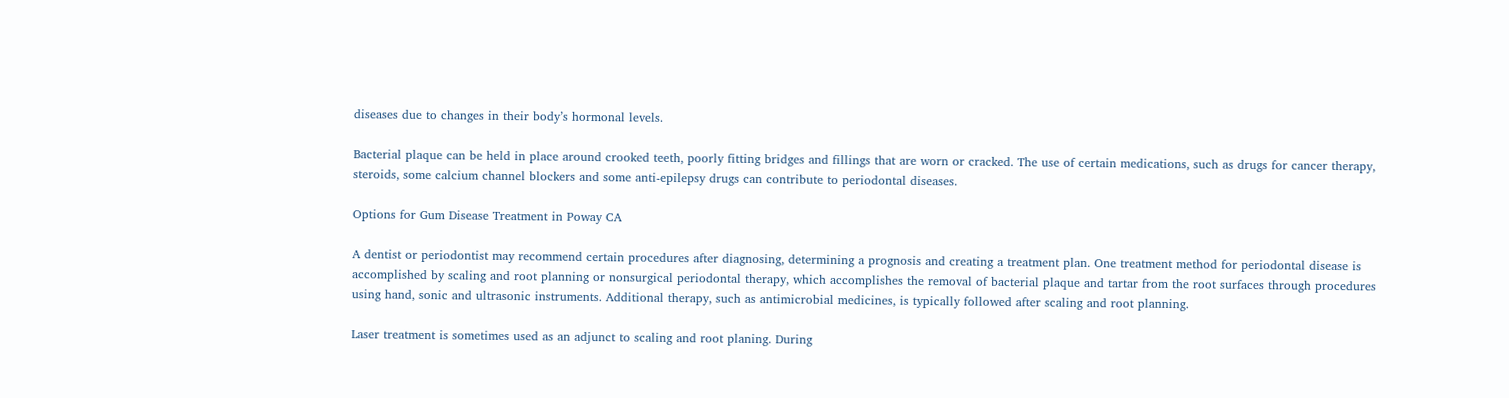diseases due to changes in their body’s hormonal levels.

Bacterial plaque can be held in place around crooked teeth, poorly fitting bridges and fillings that are worn or cracked. The use of certain medications, such as drugs for cancer therapy, steroids, some calcium channel blockers and some anti-epilepsy drugs can contribute to periodontal diseases.

Options for Gum Disease Treatment in Poway CA

A dentist or periodontist may recommend certain procedures after diagnosing, determining a prognosis and creating a treatment plan. One treatment method for periodontal disease is accomplished by scaling and root planning or nonsurgical periodontal therapy, which accomplishes the removal of bacterial plaque and tartar from the root surfaces through procedures using hand, sonic and ultrasonic instruments. Additional therapy, such as antimicrobial medicines, is typically followed after scaling and root planning.

Laser treatment is sometimes used as an adjunct to scaling and root planing. During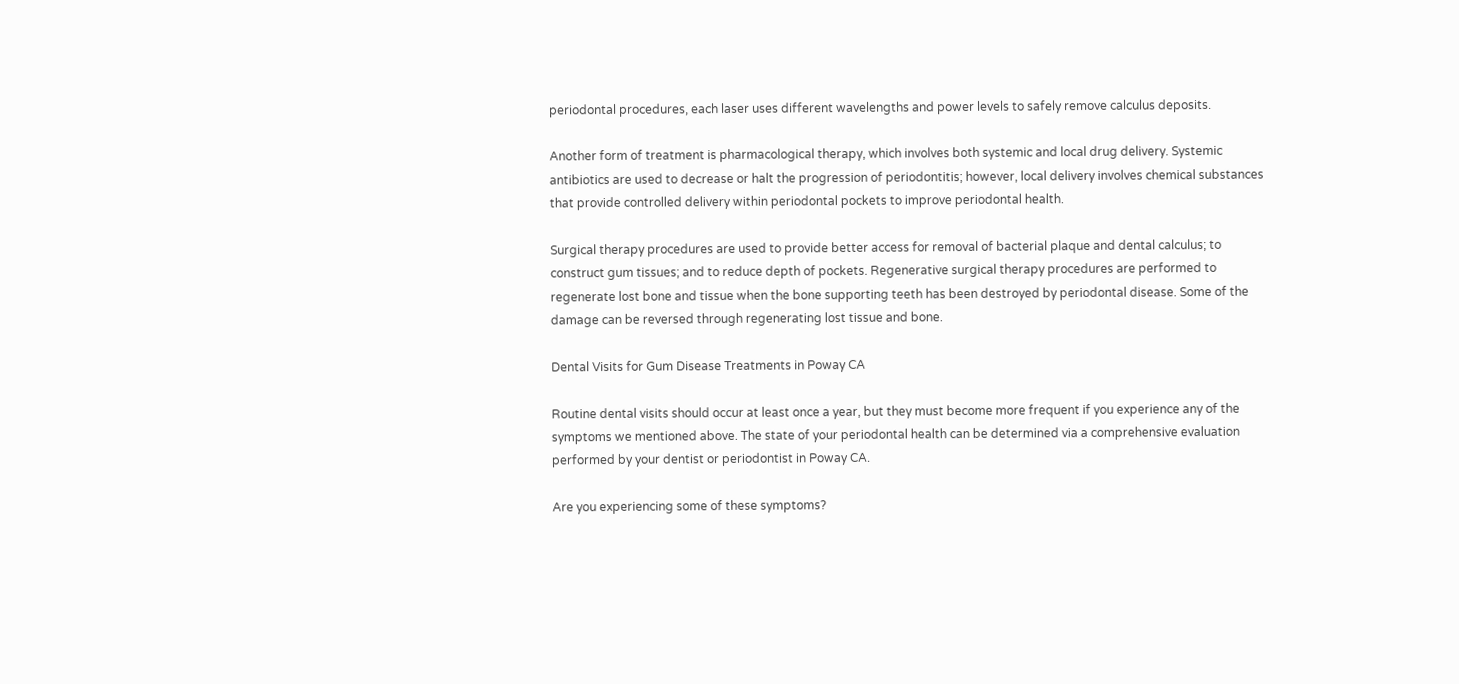periodontal procedures, each laser uses different wavelengths and power levels to safely remove calculus deposits.

Another form of treatment is pharmacological therapy, which involves both systemic and local drug delivery. Systemic antibiotics are used to decrease or halt the progression of periodontitis; however, local delivery involves chemical substances that provide controlled delivery within periodontal pockets to improve periodontal health.

Surgical therapy procedures are used to provide better access for removal of bacterial plaque and dental calculus; to construct gum tissues; and to reduce depth of pockets. Regenerative surgical therapy procedures are performed to regenerate lost bone and tissue when the bone supporting teeth has been destroyed by periodontal disease. Some of the damage can be reversed through regenerating lost tissue and bone.

Dental Visits for Gum Disease Treatments in Poway CA

Routine dental visits should occur at least once a year, but they must become more frequent if you experience any of the symptoms we mentioned above. The state of your periodontal health can be determined via a comprehensive evaluation performed by your dentist or periodontist in Poway CA.

Are you experiencing some of these symptoms?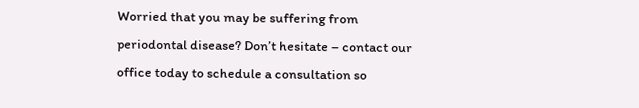Worried that you may be suffering from periodontal disease? Don’t hesitate – contact our office today to schedule a consultation so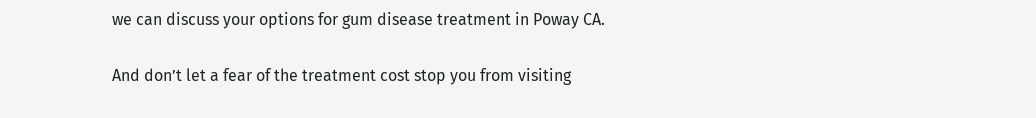we can discuss your options for gum disease treatment in Poway CA.

And don’t let a fear of the treatment cost stop you from visiting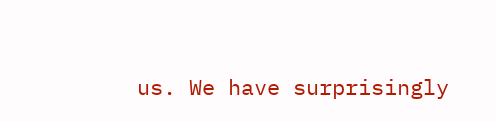us. We have surprisingly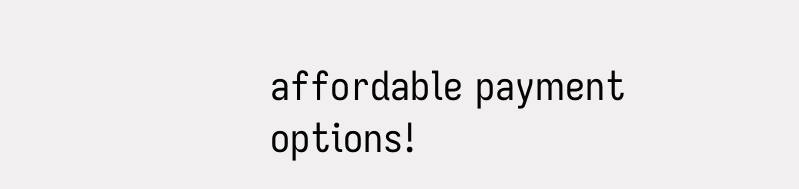affordable payment options!